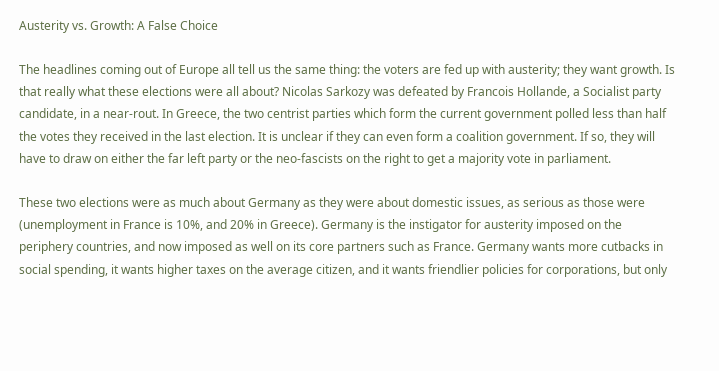Austerity vs. Growth: A False Choice

The headlines coming out of Europe all tell us the same thing: the voters are fed up with austerity; they want growth. Is that really what these elections were all about? Nicolas Sarkozy was defeated by Francois Hollande, a Socialist party candidate, in a near-rout. In Greece, the two centrist parties which form the current government polled less than half the votes they received in the last election. It is unclear if they can even form a coalition government. If so, they will have to draw on either the far left party or the neo-fascists on the right to get a majority vote in parliament.

These two elections were as much about Germany as they were about domestic issues, as serious as those were (unemployment in France is 10%, and 20% in Greece). Germany is the instigator for austerity imposed on the periphery countries, and now imposed as well on its core partners such as France. Germany wants more cutbacks in social spending, it wants higher taxes on the average citizen, and it wants friendlier policies for corporations, but only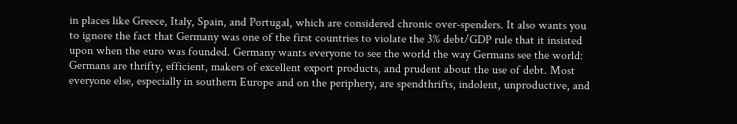in places like Greece, Italy, Spain, and Portugal, which are considered chronic over-spenders. It also wants you to ignore the fact that Germany was one of the first countries to violate the 3% debt/GDP rule that it insisted upon when the euro was founded. Germany wants everyone to see the world the way Germans see the world: Germans are thrifty, efficient, makers of excellent export products, and prudent about the use of debt. Most everyone else, especially in southern Europe and on the periphery, are spendthrifts, indolent, unproductive, and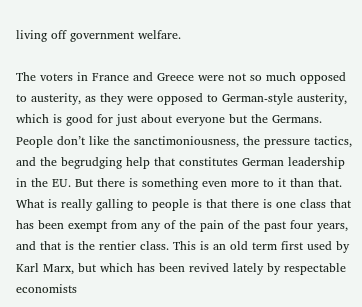living off government welfare.

The voters in France and Greece were not so much opposed to austerity, as they were opposed to German-style austerity, which is good for just about everyone but the Germans. People don’t like the sanctimoniousness, the pressure tactics, and the begrudging help that constitutes German leadership in the EU. But there is something even more to it than that. What is really galling to people is that there is one class that has been exempt from any of the pain of the past four years, and that is the rentier class. This is an old term first used by Karl Marx, but which has been revived lately by respectable economists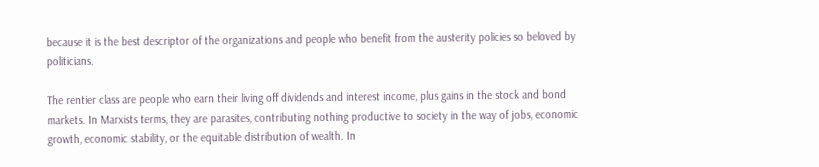because it is the best descriptor of the organizations and people who benefit from the austerity policies so beloved by politicians.

The rentier class are people who earn their living off dividends and interest income, plus gains in the stock and bond markets. In Marxists terms, they are parasites, contributing nothing productive to society in the way of jobs, economic growth, economic stability, or the equitable distribution of wealth. In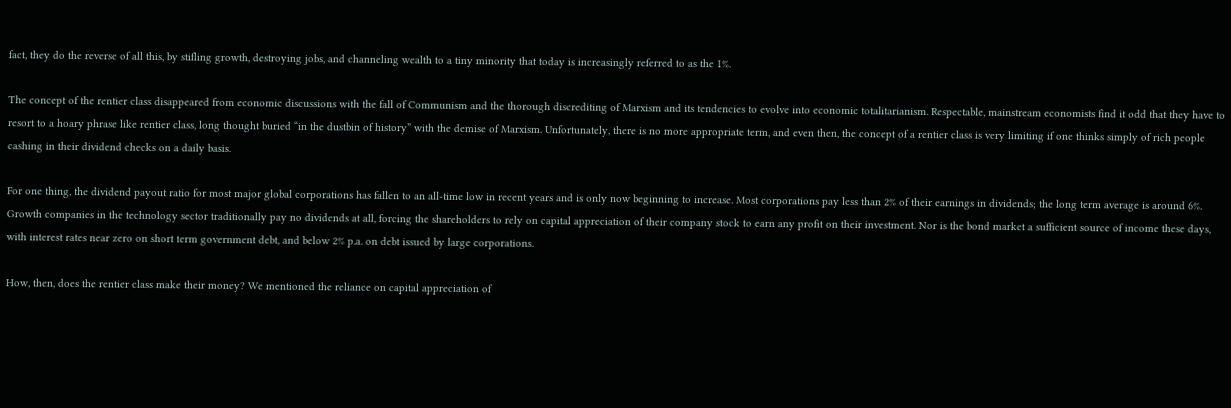fact, they do the reverse of all this, by stifling growth, destroying jobs, and channeling wealth to a tiny minority that today is increasingly referred to as the 1%.

The concept of the rentier class disappeared from economic discussions with the fall of Communism and the thorough discrediting of Marxism and its tendencies to evolve into economic totalitarianism. Respectable, mainstream economists find it odd that they have to resort to a hoary phrase like rentier class, long thought buried “in the dustbin of history” with the demise of Marxism. Unfortunately, there is no more appropriate term, and even then, the concept of a rentier class is very limiting if one thinks simply of rich people cashing in their dividend checks on a daily basis.

For one thing, the dividend payout ratio for most major global corporations has fallen to an all-time low in recent years and is only now beginning to increase. Most corporations pay less than 2% of their earnings in dividends; the long term average is around 6%. Growth companies in the technology sector traditionally pay no dividends at all, forcing the shareholders to rely on capital appreciation of their company stock to earn any profit on their investment. Nor is the bond market a sufficient source of income these days, with interest rates near zero on short term government debt, and below 2% p.a. on debt issued by large corporations.

How, then, does the rentier class make their money? We mentioned the reliance on capital appreciation of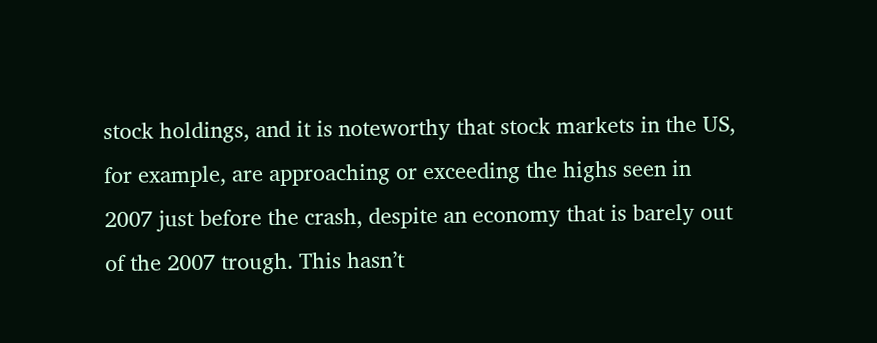stock holdings, and it is noteworthy that stock markets in the US, for example, are approaching or exceeding the highs seen in 2007 just before the crash, despite an economy that is barely out of the 2007 trough. This hasn’t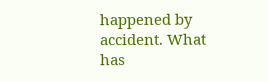happened by accident. What has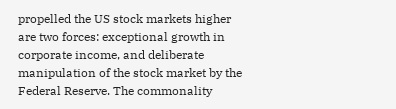propelled the US stock markets higher are two forces: exceptional growth in corporate income, and deliberate manipulation of the stock market by the Federal Reserve. The commonality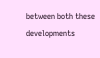between both these developments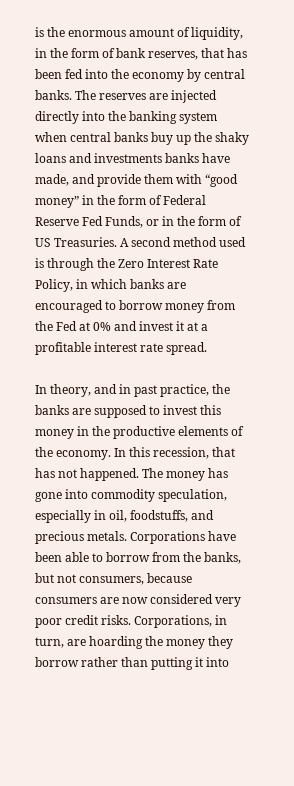is the enormous amount of liquidity, in the form of bank reserves, that has been fed into the economy by central banks. The reserves are injected directly into the banking system when central banks buy up the shaky loans and investments banks have made, and provide them with “good money” in the form of Federal Reserve Fed Funds, or in the form of US Treasuries. A second method used is through the Zero Interest Rate Policy, in which banks are encouraged to borrow money from the Fed at 0% and invest it at a profitable interest rate spread.

In theory, and in past practice, the banks are supposed to invest this money in the productive elements of the economy. In this recession, that has not happened. The money has gone into commodity speculation, especially in oil, foodstuffs, and precious metals. Corporations have been able to borrow from the banks, but not consumers, because consumers are now considered very poor credit risks. Corporations, in turn, are hoarding the money they borrow rather than putting it into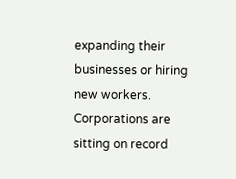expanding their businesses or hiring new workers. Corporations are sitting on record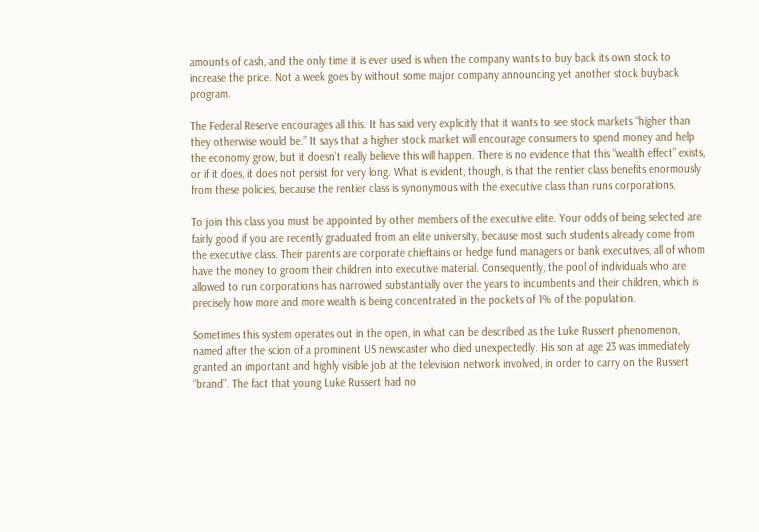amounts of cash, and the only time it is ever used is when the company wants to buy back its own stock to increase the price. Not a week goes by without some major company announcing yet another stock buyback program.

The Federal Reserve encourages all this. It has said very explicitly that it wants to see stock markets “higher than they otherwise would be.” It says that a higher stock market will encourage consumers to spend money and help the economy grow, but it doesn’t really believe this will happen. There is no evidence that this “wealth effect” exists, or if it does, it does not persist for very long. What is evident, though, is that the rentier class benefits enormously from these policies, because the rentier class is synonymous with the executive class than runs corporations.

To join this class you must be appointed by other members of the executive elite. Your odds of being selected are fairly good if you are recently graduated from an elite university, because most such students already come from the executive class. Their parents are corporate chieftains or hedge fund managers or bank executives, all of whom have the money to groom their children into executive material. Consequently, the pool of individuals who are allowed to run corporations has narrowed substantially over the years to incumbents and their children, which is precisely how more and more wealth is being concentrated in the pockets of 1% of the population.

Sometimes this system operates out in the open, in what can be described as the Luke Russert phenomenon, named after the scion of a prominent US newscaster who died unexpectedly. His son at age 23 was immediately granted an important and highly visible job at the television network involved, in order to carry on the Russert “brand”. The fact that young Luke Russert had no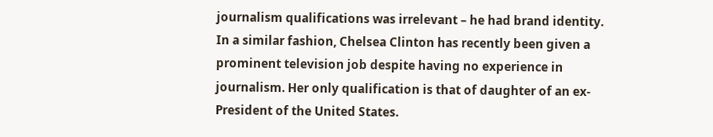journalism qualifications was irrelevant – he had brand identity. In a similar fashion, Chelsea Clinton has recently been given a prominent television job despite having no experience in journalism. Her only qualification is that of daughter of an ex-President of the United States.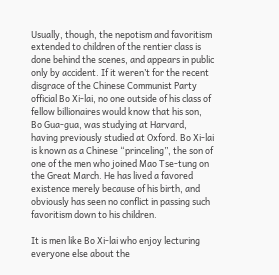Usually, though, the nepotism and favoritism extended to children of the rentier class is done behind the scenes, and appears in public only by accident. If it weren’t for the recent disgrace of the Chinese Communist Party official Bo Xi-lai, no one outside of his class of fellow billionaires would know that his son, Bo Gua-gua, was studying at Harvard, having previously studied at Oxford. Bo Xi-lai is known as a Chinese “princeling”, the son of one of the men who joined Mao Tse-tung on the Great March. He has lived a favored existence merely because of his birth, and obviously has seen no conflict in passing such favoritism down to his children.

It is men like Bo Xi-lai who enjoy lecturing everyone else about the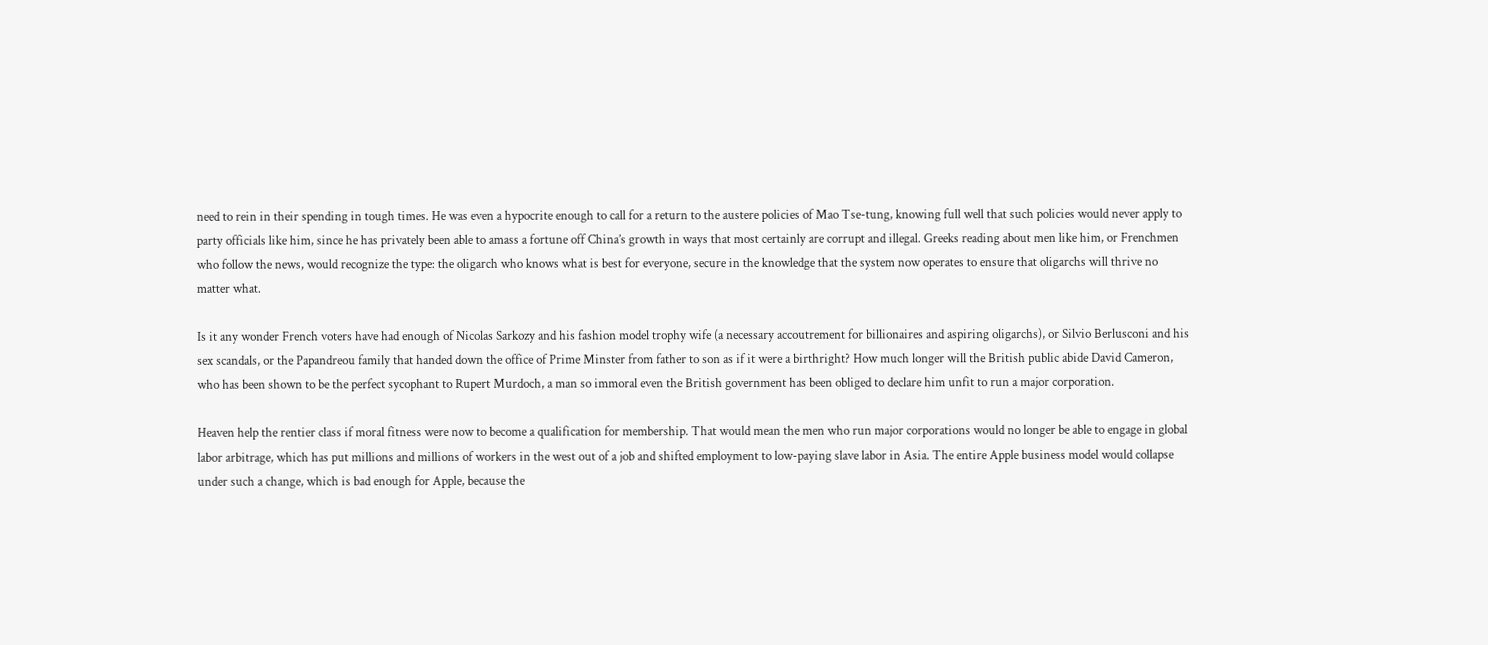need to rein in their spending in tough times. He was even a hypocrite enough to call for a return to the austere policies of Mao Tse-tung, knowing full well that such policies would never apply to party officials like him, since he has privately been able to amass a fortune off China’s growth in ways that most certainly are corrupt and illegal. Greeks reading about men like him, or Frenchmen who follow the news, would recognize the type: the oligarch who knows what is best for everyone, secure in the knowledge that the system now operates to ensure that oligarchs will thrive no matter what.

Is it any wonder French voters have had enough of Nicolas Sarkozy and his fashion model trophy wife (a necessary accoutrement for billionaires and aspiring oligarchs), or Silvio Berlusconi and his sex scandals, or the Papandreou family that handed down the office of Prime Minster from father to son as if it were a birthright? How much longer will the British public abide David Cameron, who has been shown to be the perfect sycophant to Rupert Murdoch, a man so immoral even the British government has been obliged to declare him unfit to run a major corporation.

Heaven help the rentier class if moral fitness were now to become a qualification for membership. That would mean the men who run major corporations would no longer be able to engage in global labor arbitrage, which has put millions and millions of workers in the west out of a job and shifted employment to low-paying slave labor in Asia. The entire Apple business model would collapse under such a change, which is bad enough for Apple, because the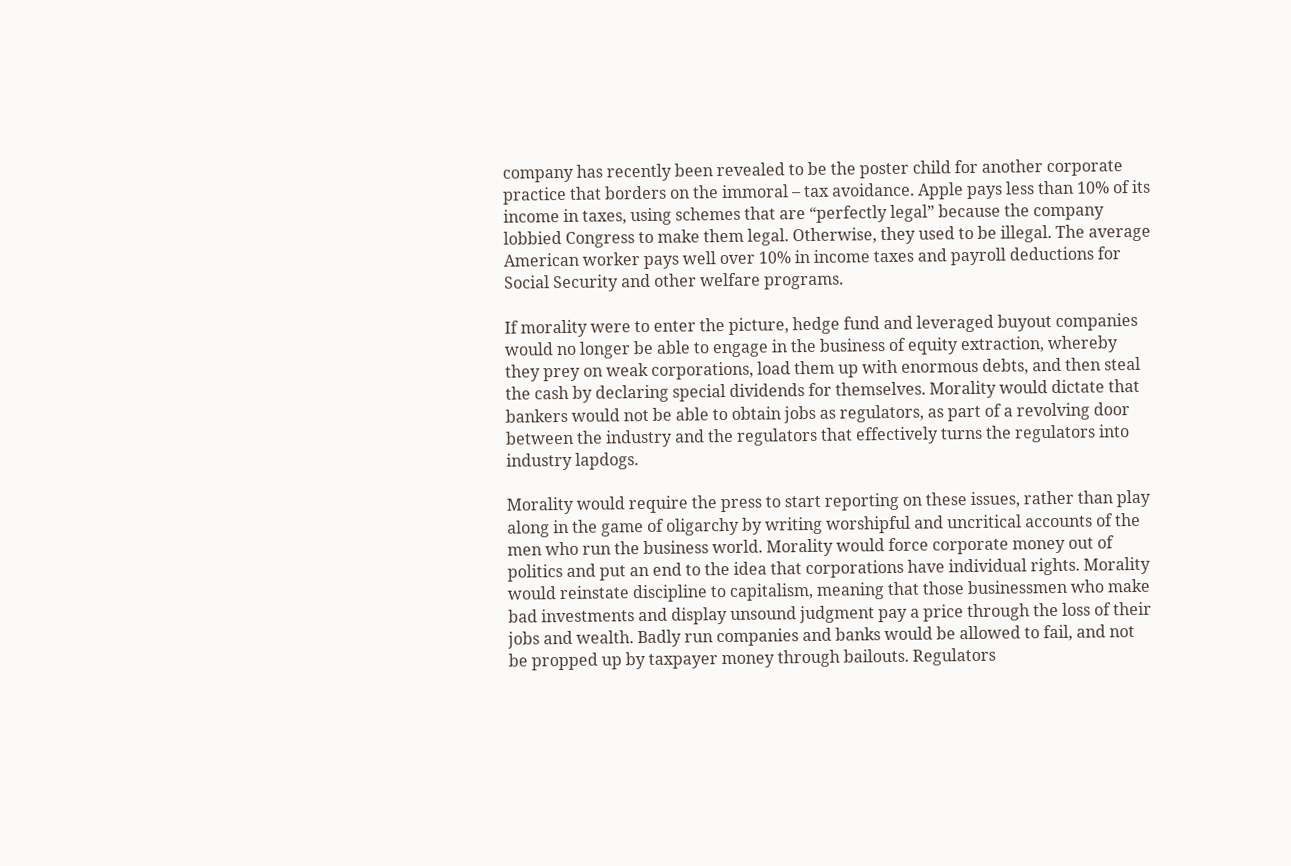company has recently been revealed to be the poster child for another corporate practice that borders on the immoral – tax avoidance. Apple pays less than 10% of its income in taxes, using schemes that are “perfectly legal” because the company lobbied Congress to make them legal. Otherwise, they used to be illegal. The average American worker pays well over 10% in income taxes and payroll deductions for Social Security and other welfare programs.

If morality were to enter the picture, hedge fund and leveraged buyout companies would no longer be able to engage in the business of equity extraction, whereby they prey on weak corporations, load them up with enormous debts, and then steal the cash by declaring special dividends for themselves. Morality would dictate that bankers would not be able to obtain jobs as regulators, as part of a revolving door between the industry and the regulators that effectively turns the regulators into industry lapdogs.

Morality would require the press to start reporting on these issues, rather than play along in the game of oligarchy by writing worshipful and uncritical accounts of the men who run the business world. Morality would force corporate money out of politics and put an end to the idea that corporations have individual rights. Morality would reinstate discipline to capitalism, meaning that those businessmen who make bad investments and display unsound judgment pay a price through the loss of their jobs and wealth. Badly run companies and banks would be allowed to fail, and not be propped up by taxpayer money through bailouts. Regulators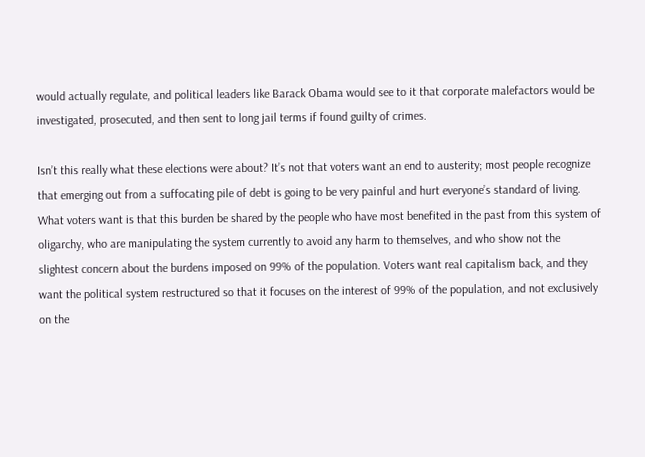would actually regulate, and political leaders like Barack Obama would see to it that corporate malefactors would be investigated, prosecuted, and then sent to long jail terms if found guilty of crimes.

Isn’t this really what these elections were about? It’s not that voters want an end to austerity; most people recognize that emerging out from a suffocating pile of debt is going to be very painful and hurt everyone’s standard of living. What voters want is that this burden be shared by the people who have most benefited in the past from this system of oligarchy, who are manipulating the system currently to avoid any harm to themselves, and who show not the slightest concern about the burdens imposed on 99% of the population. Voters want real capitalism back, and they want the political system restructured so that it focuses on the interest of 99% of the population, and not exclusively on the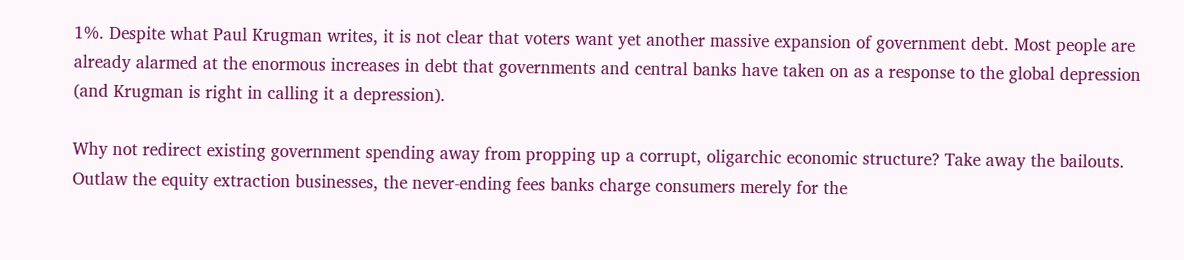1%. Despite what Paul Krugman writes, it is not clear that voters want yet another massive expansion of government debt. Most people are already alarmed at the enormous increases in debt that governments and central banks have taken on as a response to the global depression (and Krugman is right in calling it a depression).

Why not redirect existing government spending away from propping up a corrupt, oligarchic economic structure? Take away the bailouts. Outlaw the equity extraction businesses, the never-ending fees banks charge consumers merely for the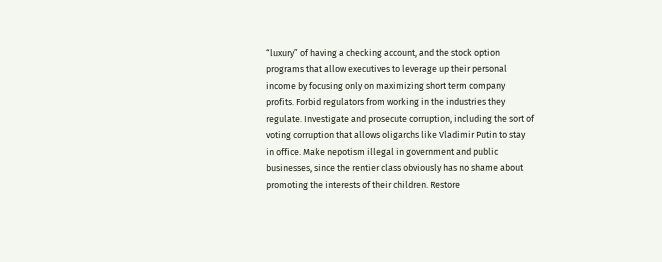“luxury” of having a checking account, and the stock option programs that allow executives to leverage up their personal income by focusing only on maximizing short term company profits. Forbid regulators from working in the industries they regulate. Investigate and prosecute corruption, including the sort of voting corruption that allows oligarchs like Vladimir Putin to stay in office. Make nepotism illegal in government and public businesses, since the rentier class obviously has no shame about promoting the interests of their children. Restore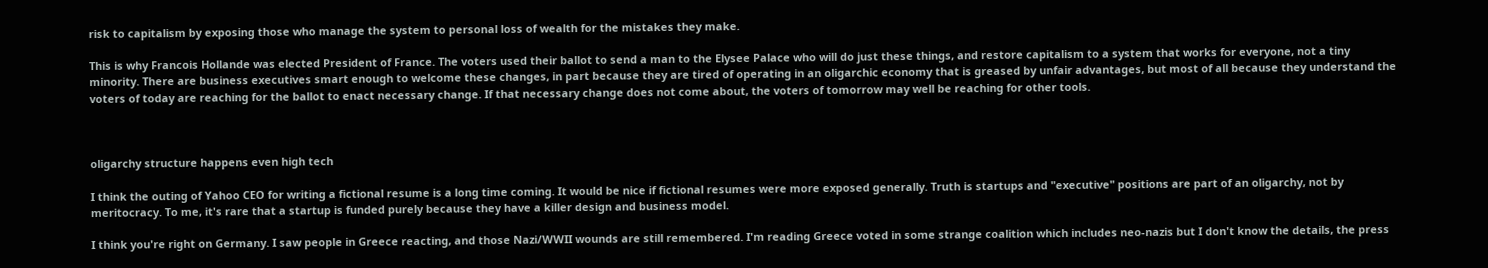risk to capitalism by exposing those who manage the system to personal loss of wealth for the mistakes they make.

This is why Francois Hollande was elected President of France. The voters used their ballot to send a man to the Elysee Palace who will do just these things, and restore capitalism to a system that works for everyone, not a tiny minority. There are business executives smart enough to welcome these changes, in part because they are tired of operating in an oligarchic economy that is greased by unfair advantages, but most of all because they understand the voters of today are reaching for the ballot to enact necessary change. If that necessary change does not come about, the voters of tomorrow may well be reaching for other tools.



oligarchy structure happens even high tech

I think the outing of Yahoo CEO for writing a fictional resume is a long time coming. It would be nice if fictional resumes were more exposed generally. Truth is startups and "executive" positions are part of an oligarchy, not by meritocracy. To me, it's rare that a startup is funded purely because they have a killer design and business model.

I think you're right on Germany. I saw people in Greece reacting, and those Nazi/WWII wounds are still remembered. I'm reading Greece voted in some strange coalition which includes neo-nazis but I don't know the details, the press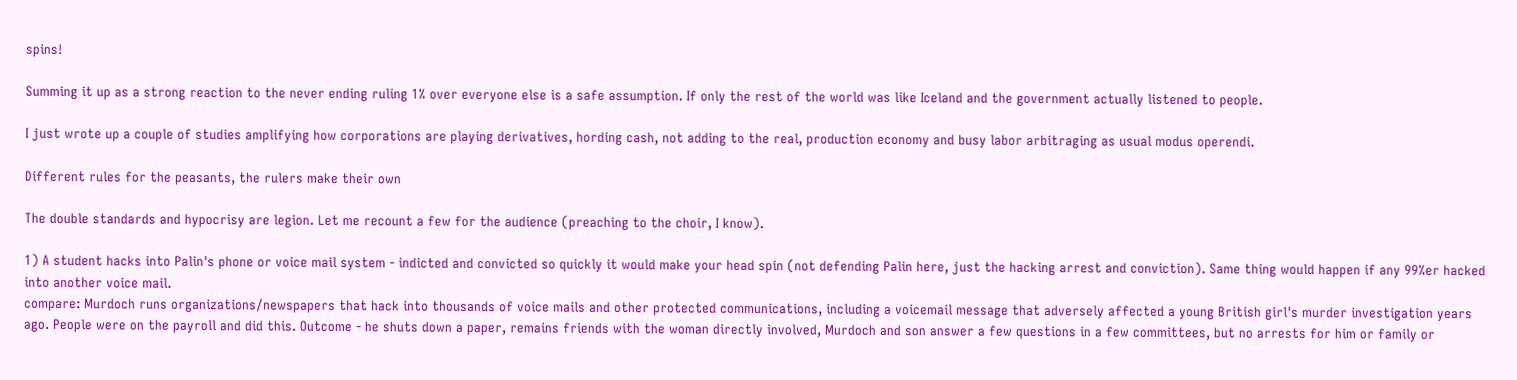spins!

Summing it up as a strong reaction to the never ending ruling 1% over everyone else is a safe assumption. If only the rest of the world was like Iceland and the government actually listened to people.

I just wrote up a couple of studies amplifying how corporations are playing derivatives, hording cash, not adding to the real, production economy and busy labor arbitraging as usual modus operendi.

Different rules for the peasants, the rulers make their own

The double standards and hypocrisy are legion. Let me recount a few for the audience (preaching to the choir, I know).

1) A student hacks into Palin's phone or voice mail system - indicted and convicted so quickly it would make your head spin (not defending Palin here, just the hacking arrest and conviction). Same thing would happen if any 99%er hacked into another voice mail.
compare: Murdoch runs organizations/newspapers that hack into thousands of voice mails and other protected communications, including a voicemail message that adversely affected a young British girl's murder investigation years ago. People were on the payroll and did this. Outcome - he shuts down a paper, remains friends with the woman directly involved, Murdoch and son answer a few questions in a few committees, but no arrests for him or family or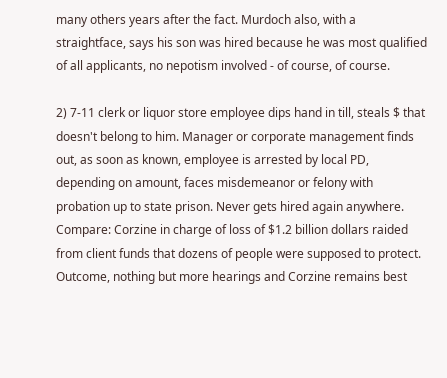many others years after the fact. Murdoch also, with a straightface, says his son was hired because he was most qualified of all applicants, no nepotism involved - of course, of course.

2) 7-11 clerk or liquor store employee dips hand in till, steals $ that doesn't belong to him. Manager or corporate management finds out, as soon as known, employee is arrested by local PD, depending on amount, faces misdemeanor or felony with probation up to state prison. Never gets hired again anywhere.
Compare: Corzine in charge of loss of $1.2 billion dollars raided from client funds that dozens of people were supposed to protect. Outcome, nothing but more hearings and Corzine remains best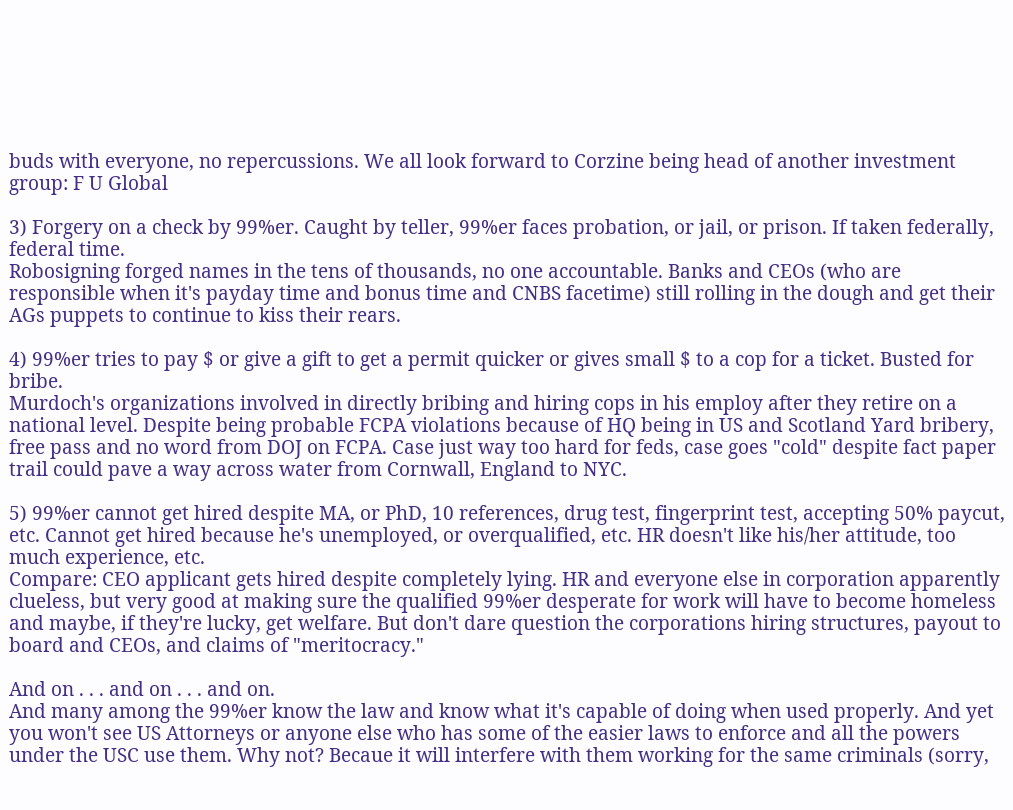buds with everyone, no repercussions. We all look forward to Corzine being head of another investment group: F U Global

3) Forgery on a check by 99%er. Caught by teller, 99%er faces probation, or jail, or prison. If taken federally, federal time.
Robosigning forged names in the tens of thousands, no one accountable. Banks and CEOs (who are responsible when it's payday time and bonus time and CNBS facetime) still rolling in the dough and get their AGs puppets to continue to kiss their rears.

4) 99%er tries to pay $ or give a gift to get a permit quicker or gives small $ to a cop for a ticket. Busted for bribe.
Murdoch's organizations involved in directly bribing and hiring cops in his employ after they retire on a national level. Despite being probable FCPA violations because of HQ being in US and Scotland Yard bribery, free pass and no word from DOJ on FCPA. Case just way too hard for feds, case goes "cold" despite fact paper trail could pave a way across water from Cornwall, England to NYC.

5) 99%er cannot get hired despite MA, or PhD, 10 references, drug test, fingerprint test, accepting 50% paycut, etc. Cannot get hired because he's unemployed, or overqualified, etc. HR doesn't like his/her attitude, too much experience, etc.
Compare: CEO applicant gets hired despite completely lying. HR and everyone else in corporation apparently clueless, but very good at making sure the qualified 99%er desperate for work will have to become homeless and maybe, if they're lucky, get welfare. But don't dare question the corporations hiring structures, payout to board and CEOs, and claims of "meritocracy."

And on . . . and on . . . and on.
And many among the 99%er know the law and know what it's capable of doing when used properly. And yet you won't see US Attorneys or anyone else who has some of the easier laws to enforce and all the powers under the USC use them. Why not? Becaue it will interfere with them working for the same criminals (sorry,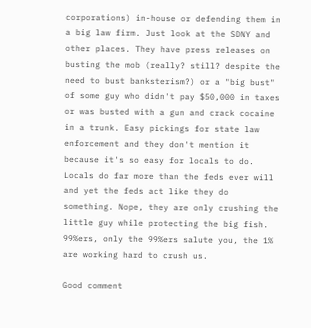corporations) in-house or defending them in a big law firm. Just look at the SDNY and other places. They have press releases on busting the mob (really? still? despite the need to bust banksterism?) or a "big bust" of some guy who didn't pay $50,000 in taxes or was busted with a gun and crack cocaine in a trunk. Easy pickings for state law enforcement and they don't mention it because it's so easy for locals to do. Locals do far more than the feds ever will and yet the feds act like they do something. Nope, they are only crushing the little guy while protecting the big fish. 99%ers, only the 99%ers salute you, the 1% are working hard to crush us.

Good comment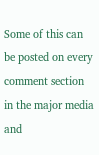Some of this can be posted on every comment section in the major media and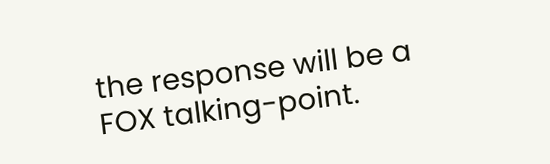the response will be a FOX talking-point.